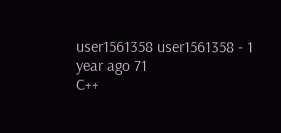user1561358 user1561358 - 1 year ago 71
C++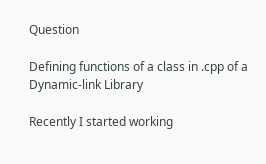Question

Defining functions of a class in .cpp of a Dynamic-link Library

Recently I started working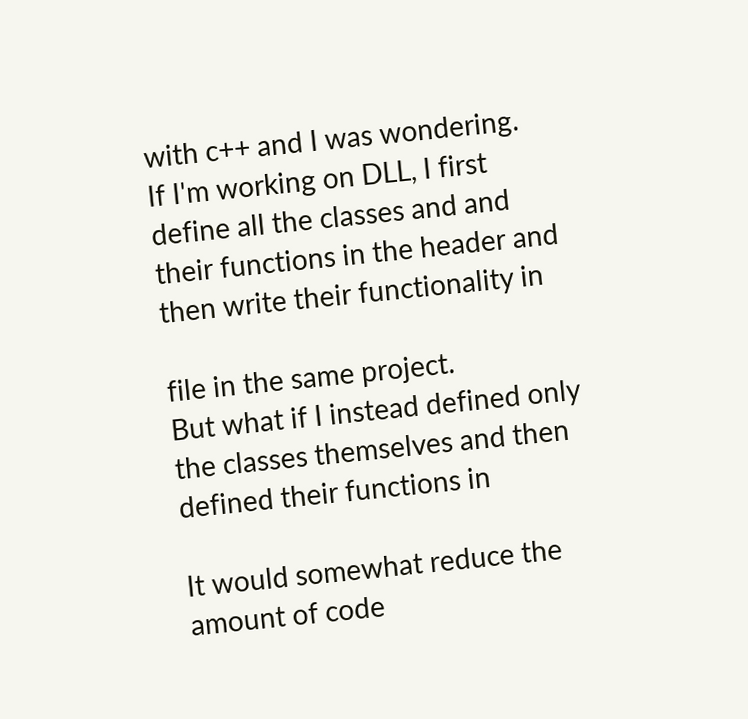with c++ and I was wondering.
If I'm working on DLL, I first define all the classes and and their functions in the header and then write their functionality in

file in the same project.
But what if I instead defined only the classes themselves and then defined their functions in

It would somewhat reduce the amount of code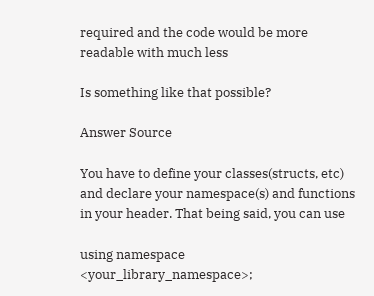required and the code would be more readable with much less

Is something like that possible?

Answer Source

You have to define your classes(structs, etc) and declare your namespace(s) and functions in your header. That being said, you can use

using namespace <your_library_namespace>;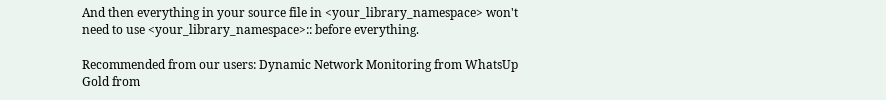And then everything in your source file in <your_library_namespace> won't need to use <your_library_namespace>:: before everything.

Recommended from our users: Dynamic Network Monitoring from WhatsUp Gold from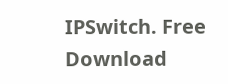IPSwitch. Free Download